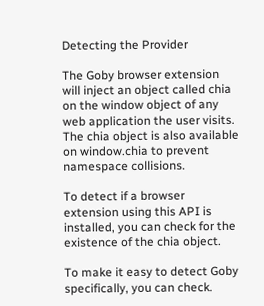Detecting the Provider

The Goby browser extension will inject an object called chia on the window object of any web application the user visits. The chia object is also available on window.chia to prevent namespace collisions.

To detect if a browser extension using this API is installed, you can check for the existence of the chia object.

To make it easy to detect Goby specifically, you can check.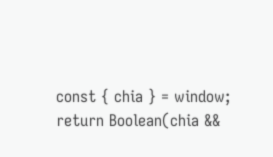const { chia } = window;
return Boolean(chia &&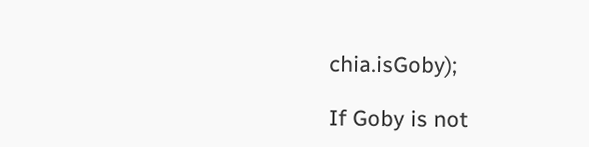chia.isGoby);

If Goby is not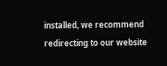installed, we recommend redirecting to our website